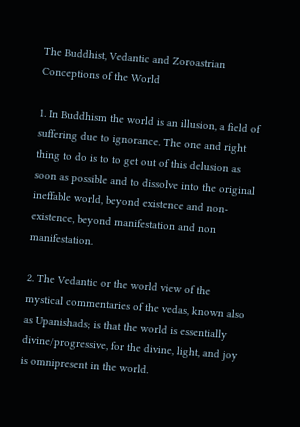The Buddhist, Vedantic and Zoroastrian Conceptions of the World

1. In Buddhism the world is an illusion, a field of suffering due to ignorance. The one and right thing to do is to to get out of this delusion as soon as possible and to dissolve into the original ineffable world, beyond existence and non-existence, beyond manifestation and non manifestation.

2. The Vedantic or the world view of the mystical commentaries of the vedas, known also as Upanishads; is that the world is essentially divine/progressive, for the divine, light, and joy is omnipresent in the world.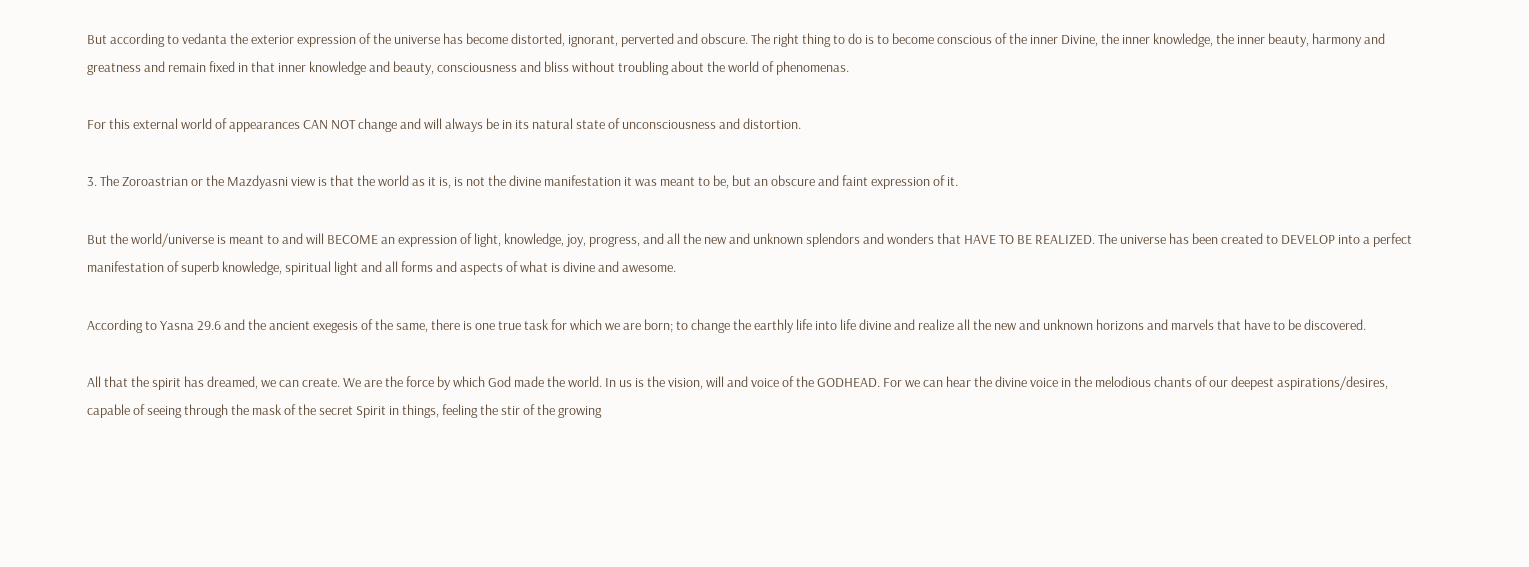But according to vedanta the exterior expression of the universe has become distorted, ignorant, perverted and obscure. The right thing to do is to become conscious of the inner Divine, the inner knowledge, the inner beauty, harmony and greatness and remain fixed in that inner knowledge and beauty, consciousness and bliss without troubling about the world of phenomenas.

For this external world of appearances CAN NOT change and will always be in its natural state of unconsciousness and distortion.

3. The Zoroastrian or the Mazdyasni view is that the world as it is, is not the divine manifestation it was meant to be, but an obscure and faint expression of it.

But the world/universe is meant to and will BECOME an expression of light, knowledge, joy, progress, and all the new and unknown splendors and wonders that HAVE TO BE REALIZED. The universe has been created to DEVELOP into a perfect manifestation of superb knowledge, spiritual light and all forms and aspects of what is divine and awesome.

According to Yasna 29.6 and the ancient exegesis of the same, there is one true task for which we are born; to change the earthly life into life divine and realize all the new and unknown horizons and marvels that have to be discovered.

All that the spirit has dreamed, we can create. We are the force by which God made the world. In us is the vision, will and voice of the GODHEAD. For we can hear the divine voice in the melodious chants of our deepest aspirations/desires, capable of seeing through the mask of the secret Spirit in things, feeling the stir of the growing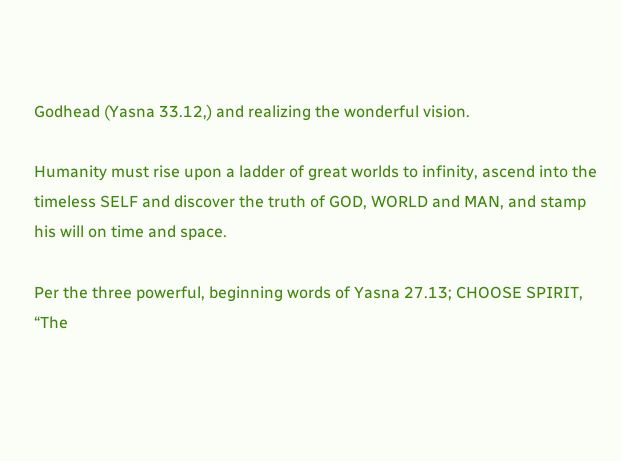Godhead (Yasna 33.12,) and realizing the wonderful vision.

Humanity must rise upon a ladder of great worlds to infinity, ascend into the timeless SELF and discover the truth of GOD, WORLD and MAN, and stamp his will on time and space.

Per the three powerful, beginning words of Yasna 27.13; CHOOSE SPIRIT, “The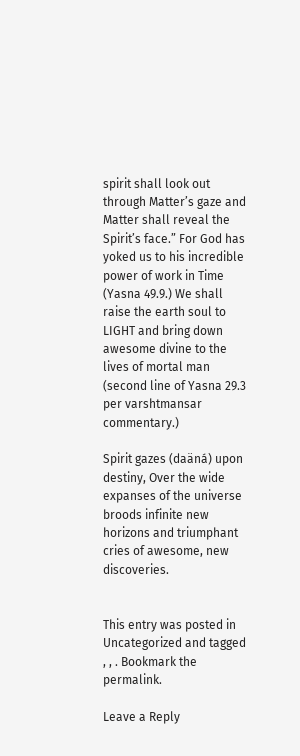spirit shall look out through Matter’s gaze and Matter shall reveal the Spirit’s face.” For God has yoked us to his incredible power of work in Time (Yasna 49.9.) We shall raise the earth soul to LIGHT and bring down awesome divine to the lives of mortal man (second line of Yasna 29.3 per varshtmansar commentary.)

Spirit gazes (daäná) upon destiny, Over the wide expanses of the universe broods infinite new horizons and triumphant cries of awesome, new discoveries.


This entry was posted in Uncategorized and tagged , , . Bookmark the permalink.

Leave a Reply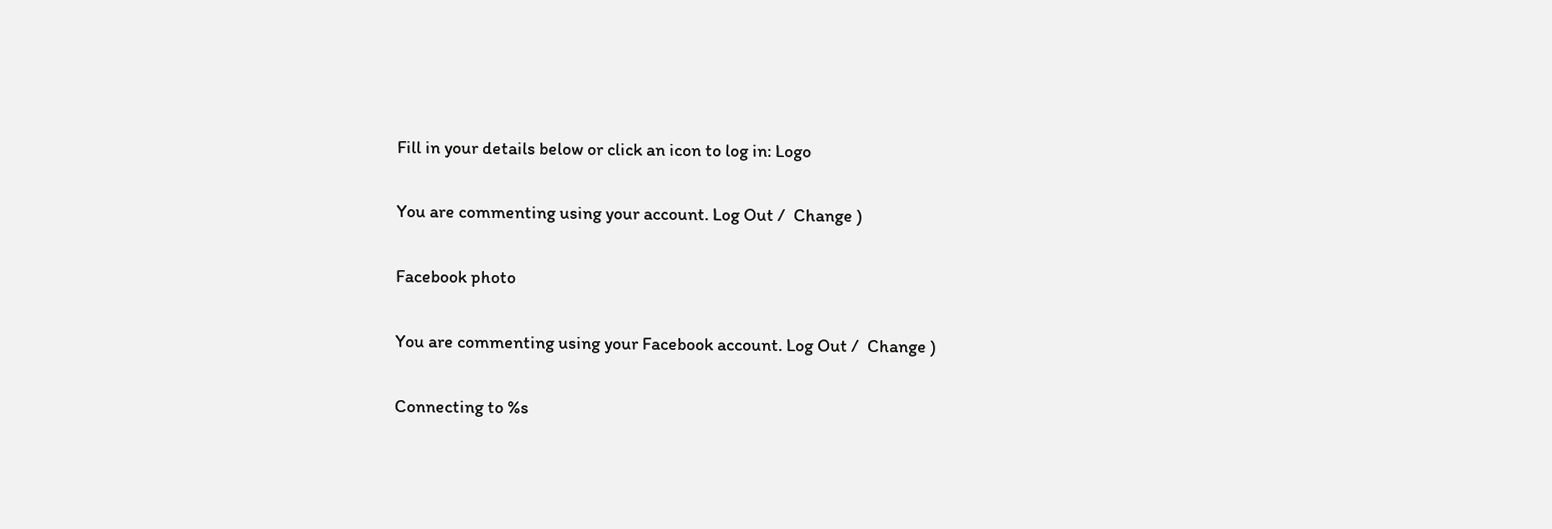Fill in your details below or click an icon to log in: Logo

You are commenting using your account. Log Out /  Change )

Facebook photo

You are commenting using your Facebook account. Log Out /  Change )

Connecting to %s